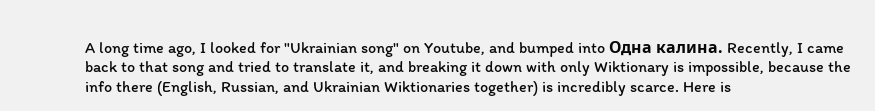A long time ago, I looked for "Ukrainian song" on Youtube, and bumped into Одна калина. Recently, I came back to that song and tried to translate it, and breaking it down with only Wiktionary is impossible, because the info there (English, Russian, and Ukrainian Wiktionaries together) is incredibly scarce. Here is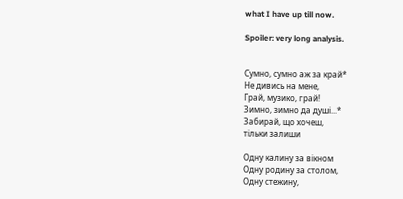what I have up till now.

Spoiler: very long analysis.


Сумно, сумно аж за край*
Не дивись на мене,
Грай, музико, грай!
Зимно, зимно да душі...*
Забирай, що хочеш,
тільки залиши

Одну калину за вікном
Одну родину за столом,
Одну стежину,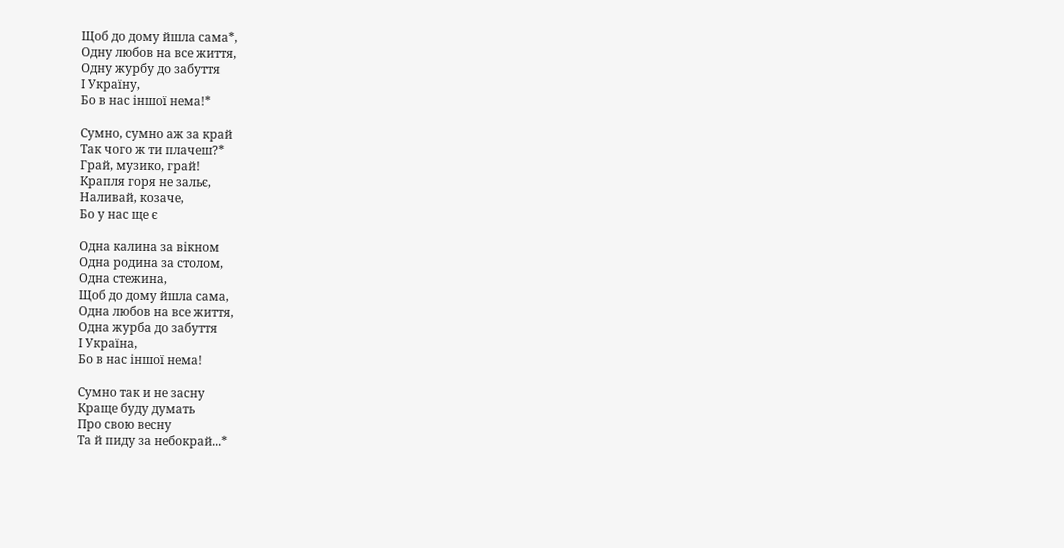Щоб до дому йшла сама*,
Одну любов на все життя,
Одну журбу до забуття
І Украïну,
Бо в нас іншоï нема!*

Сумно, сумно аж за край
Так чого ж ти плачеш?*
Грай, музико, грай!
Крапля горя не зальє,
Наливай, козаче,
Бо у нас ще є

Одна калина за вікном
Одна родина за столом,
Одна стежина,
Щоб до дому йшла сама,
Одна любов на все життя,
Одна журба до забуття
І Украïна,
Бо в нас іншоï нема!

Сумно так и не засну
Краще буду думать
Про свою весну
Та й пиду за небокрай...*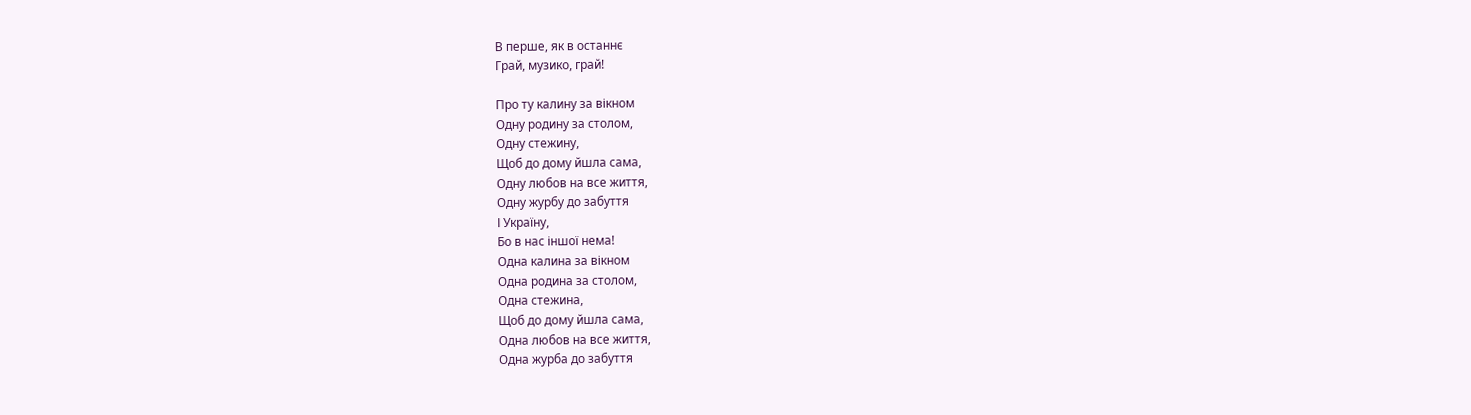В перше, як в останнє
Грай, музико, грай!

Про ту калину за вікном
Одну родину за столом,
Одну стежину,
Щоб до дому йшла сама,
Одну любов на все життя,
Одну журбу до забуття
І Украïну,
Бо в нас іншоï нема!
Одна калина за вікном
Одна родина за столом,
Одна стежина,
Щоб до дому йшла сама,
Одна любов на все життя,
Одна журба до забуття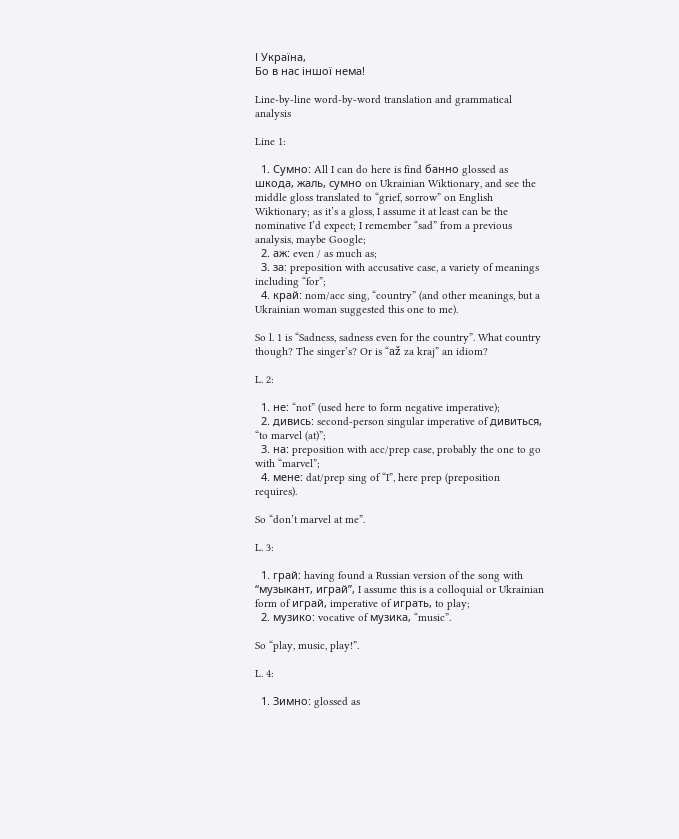І Украïна,
Бо в нас іншоï нема!

Line-by-line word-by-word translation and grammatical analysis

Line 1:

  1. Сумно: All I can do here is find банно glossed as шкода, жаль, сумно on Ukrainian Wiktionary, and see the middle gloss translated to “grief, sorrow” on English Wiktionary; as it’s a gloss, I assume it at least can be the nominative I’d expect; I remember “sad” from a previous analysis, maybe Google;
  2. аж: even / as much as;
  3. за: preposition with accusative case, a variety of meanings including “for”;
  4. край: nom/acc sing, “country” (and other meanings, but a Ukrainian woman suggested this one to me).

So l. 1 is “Sadness, sadness even for the country”. What country though? The singer’s? Or is “až za kraj” an idiom?

L. 2:

  1. не: “not” (used here to form negative imperative);
  2. дивись: second-person singular imperative of дивиться, “to marvel (at)”;
  3. на: preposition with acc/prep case, probably the one to go with “marvel”;
  4. мене: dat/prep sing of “I”, here prep (preposition requires).

So “don’t marvel at me”.

L. 3:

  1. грай: having found a Russian version of the song with “музыкант, играй”, I assume this is a colloquial or Ukrainian form of играй, imperative of играть, to play;
  2. музико: vocative of музика, “music”.

So “play, music, play!”.

L. 4:

  1. Зимно: glossed as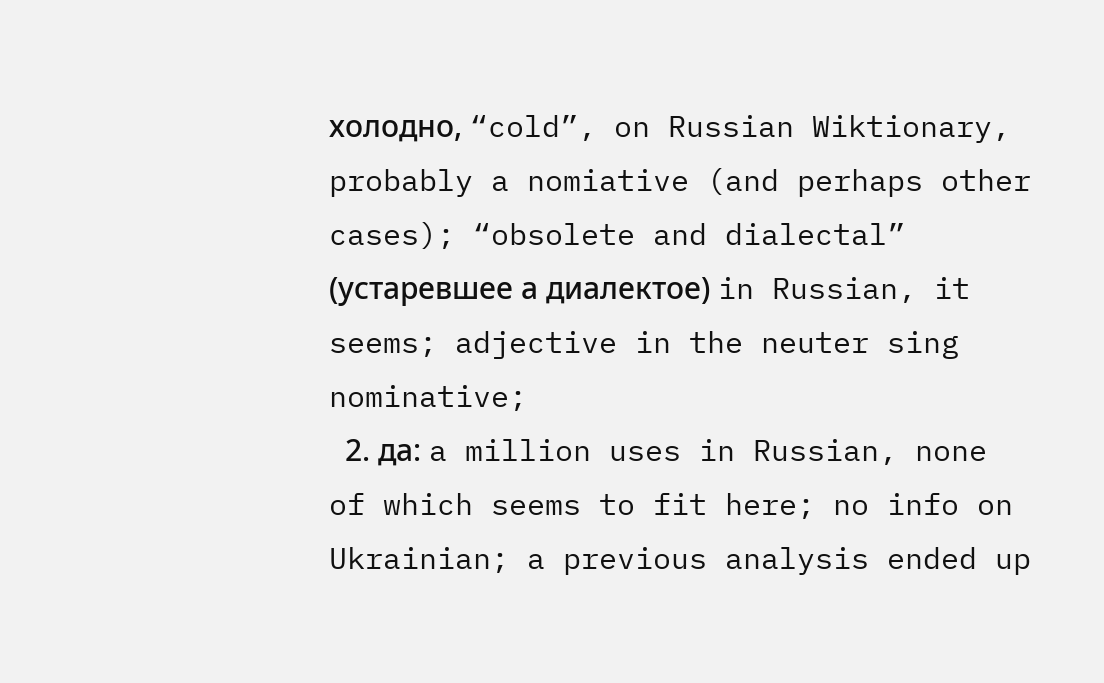холодно, “cold”, on Russian Wiktionary, probably a nomiative (and perhaps other cases); “obsolete and dialectal” (устаревшее а диалектое) in Russian, it seems; adjective in the neuter sing nominative;
  2. да: a million uses in Russian, none of which seems to fit here; no info on Ukrainian; a previous analysis ended up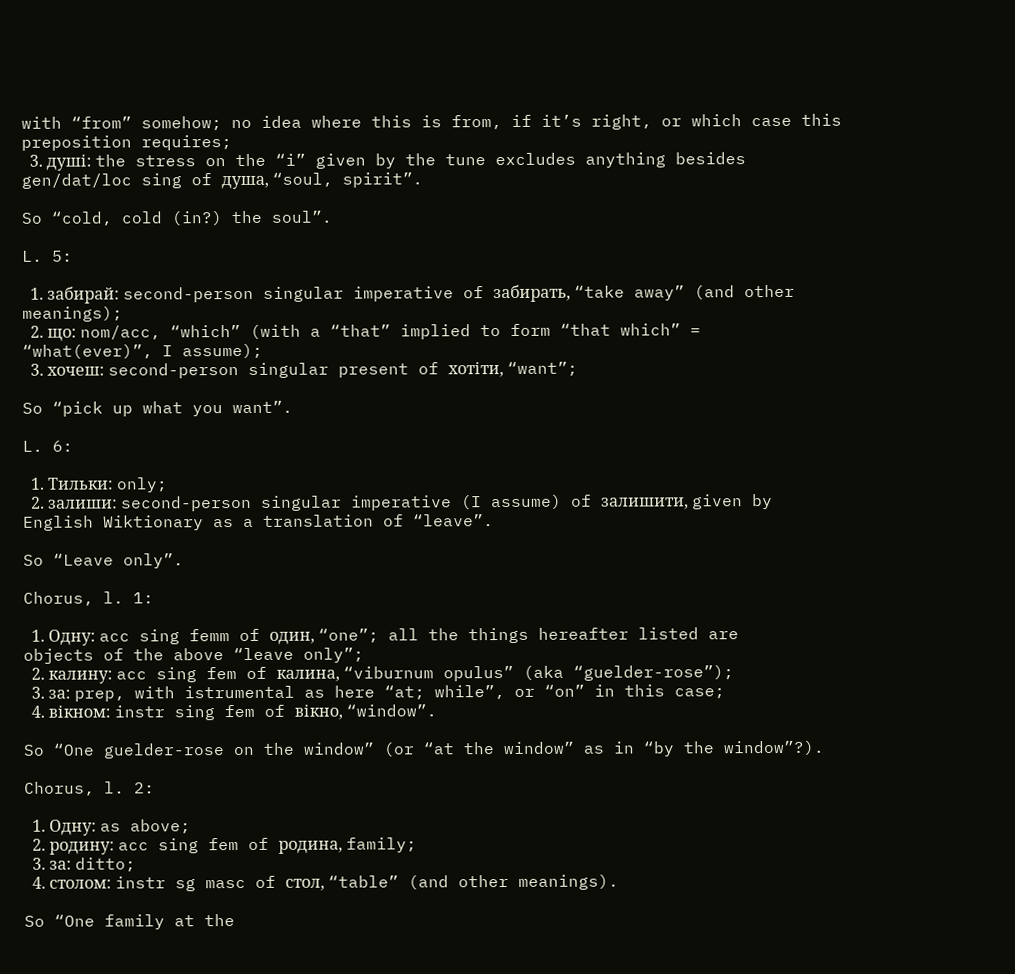with “from” somehow; no idea where this is from, if it’s right, or which case this preposition requires;
  3. душі: the stress on the “i” given by the tune excludes anything besides gen/dat/loc sing of душа, “soul, spirit”.

So “cold, cold (in?) the soul”.

L. 5:

  1. забирай: second-person singular imperative of забирать, “take away” (and other meanings);
  2. що: nom/acc, “which” (with a “that” implied to form “that which” = “what(ever)”, I assume);
  3. хочеш: second-person singular present of хотіти, “want”;

So “pick up what you want”.

L. 6:

  1. Тильки: only;
  2. залиши: second-person singular imperative (I assume) of залишити, given by English Wiktionary as a translation of “leave”.

So “Leave only”.

Chorus, l. 1:

  1. Одну: acc sing femm of один, “one”; all the things hereafter listed are objects of the above “leave only”;
  2. калину: acc sing fem of калина, “viburnum opulus” (aka “guelder-rose”);
  3. за: prep, with istrumental as here “at; while”, or “on” in this case;
  4. вікном: instr sing fem of вікно, “window”.

So “One guelder-rose on the window” (or “at the window” as in “by the window”?).

Chorus, l. 2:

  1. Одну: as above;
  2. родину: acc sing fem of родина, family;
  3. за: ditto;
  4. столом: instr sg masc of стол, “table” (and other meanings).

So “One family at the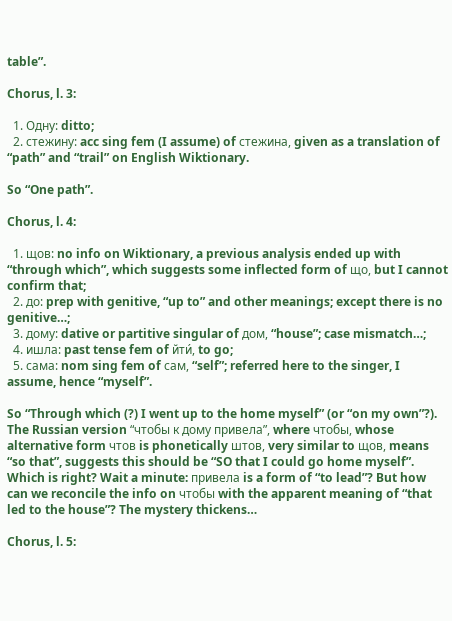table”.

Chorus, l. 3:

  1. Одну: ditto;
  2. стежину: acc sing fem (I assume) of стежина, given as a translation of “path” and “trail” on English Wiktionary.

So “One path”.

Chorus, l. 4:

  1. щов: no info on Wiktionary, a previous analysis ended up with “through which”, which suggests some inflected form of що, but I cannot confirm that;
  2. до: prep with genitive, “up to” and other meanings; except there is no genitive…;
  3. дому: dative or partitive singular of дом, “house”; case mismatch…;
  4. ишла: past tense fem of йти́, to go;
  5. сама: nom sing fem of сам, “self”; referred here to the singer, I assume, hence “myself”.

So “Through which (?) I went up to the home myself” (or “on my own”?). The Russian version “чтобы к дому привела”, where чтобы, whose alternative form чтов is phonetically штов, very similar to щов, means “so that”, suggests this should be “SO that I could go home myself”. Which is right? Wait a minute: привела is a form of “to lead”? But how can we reconcile the info on чтобы with the apparent meaning of “that led to the house”? The mystery thickens…

Chorus, l. 5: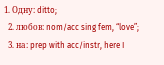1. Одну: ditto;
  2. любов: nom/acc sing fem, “love”;
  3. на: prep with acc/instr, here I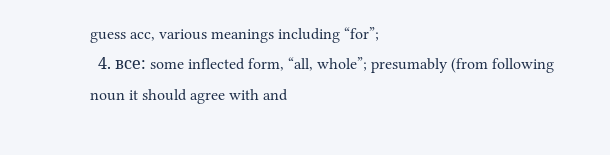guess acc, various meanings including “for”;
  4. все: some inflected form, “all, whole”; presumably (from following noun it should agree with and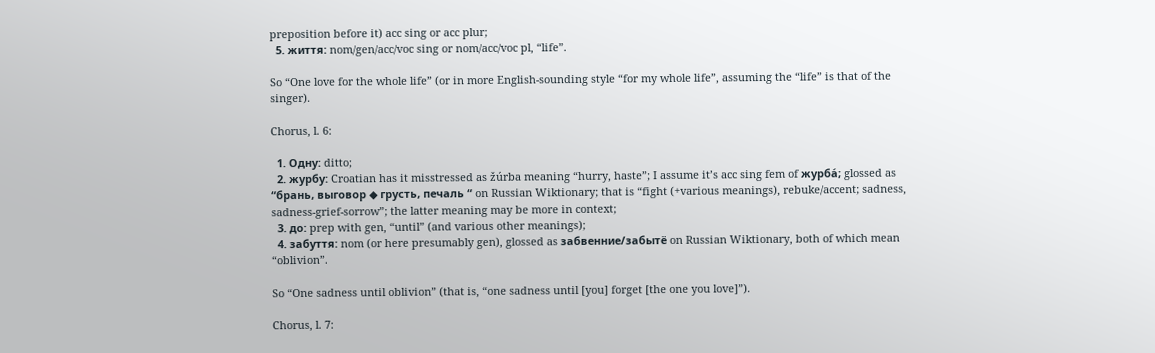preposition before it) acc sing or acc plur;
  5. життя: nom/gen/acc/voc sing or nom/acc/voc pl, “life”.

So “One love for the whole life” (or in more English-sounding style “for my whole life”, assuming the “life” is that of the singer).

Chorus, l. 6:

  1. Одну: ditto;
  2. журбу: Croatian has it misstressed as žúrba meaning “hurry, haste”; I assume it’s acc sing fem of журба́; glossed as “брань, выговор ◆ грусть, печаль “ on Russian Wiktionary; that is “fight (+various meanings), rebuke/accent; sadness, sadness-grief-sorrow”; the latter meaning may be more in context;
  3. до: prep with gen, “until” (and various other meanings);
  4. забуття: nom (or here presumably gen), glossed as забвенние/забытё on Russian Wiktionary, both of which mean “oblivion”.

So “One sadness until oblivion” (that is, “one sadness until [you] forget [the one you love]”).

Chorus, l. 7: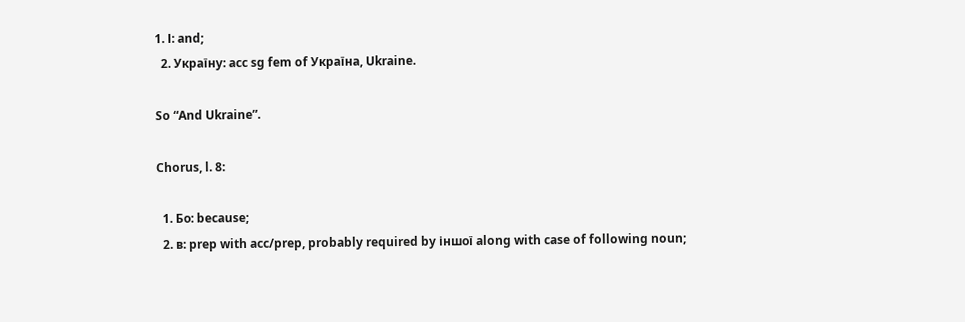1. І: and;
  2. Україну: acc sg fem of Україна, Ukraine.

So “And Ukraine”.

Chorus, l. 8:

  1. Бо: because;
  2. в: prep with acc/prep, probably required by іншої along with case of following noun;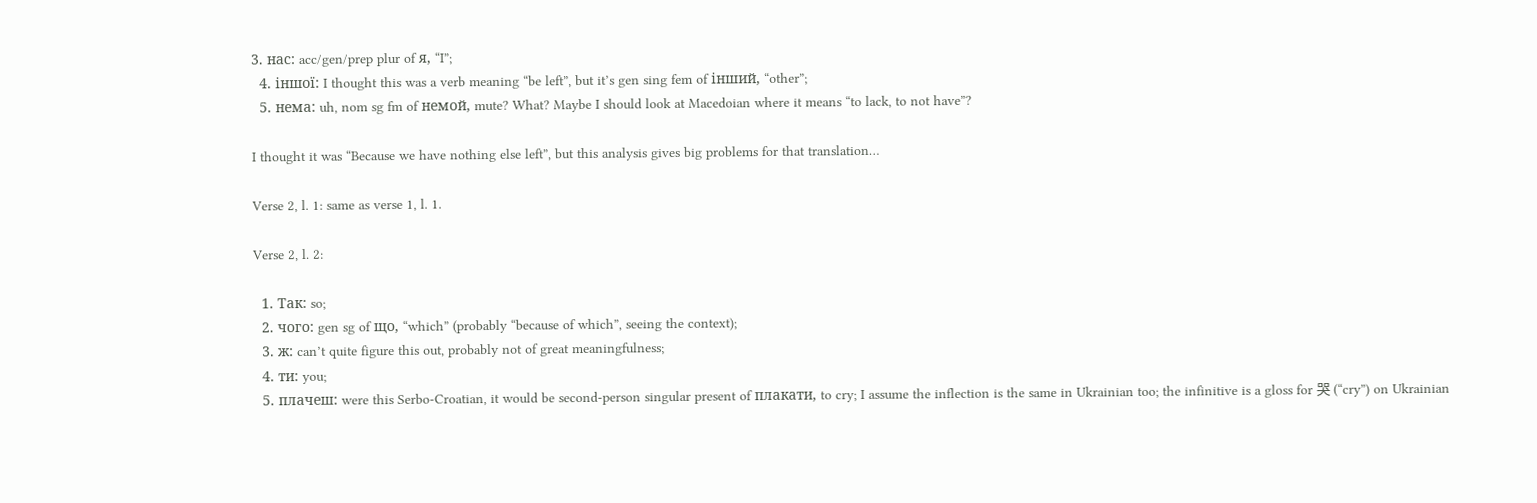3. нас: acc/gen/prep plur of я, “I”;
  4. іншої: I thought this was a verb meaning “be left”, but it’s gen sing fem of інший, “other”;
  5. нема: uh, nom sg fm of немой, mute? What? Maybe I should look at Macedoian where it means “to lack, to not have”?

I thought it was “Because we have nothing else left”, but this analysis gives big problems for that translation…

Verse 2, l. 1: same as verse 1, l. 1.

Verse 2, l. 2:

  1. Так: so;
  2. чого: gen sg of що, “which” (probably “because of which”, seeing the context);
  3. ж: can’t quite figure this out, probably not of great meaningfulness;
  4. ти: you;
  5. плачеш: were this Serbo-Croatian, it would be second-person singular present of плакати, to cry; I assume the inflection is the same in Ukrainian too; the infinitive is a gloss for 哭 (“cry”) on Ukrainian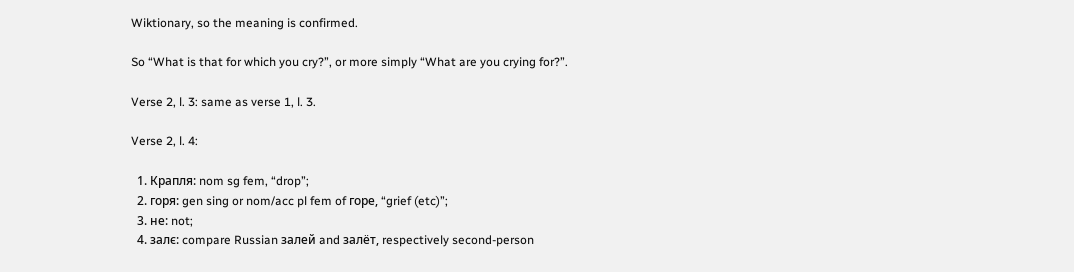Wiktionary, so the meaning is confirmed.

So “What is that for which you cry?”, or more simply “What are you crying for?”.

Verse 2, l. 3: same as verse 1, l. 3.

Verse 2, l. 4:

  1. Крапля: nom sg fem, “drop”;
  2. горя: gen sing or nom/acc pl fem of горе, “grief (etc)”;
  3. не: not;
  4. залє: compare Russian залей and залёт, respectively second-person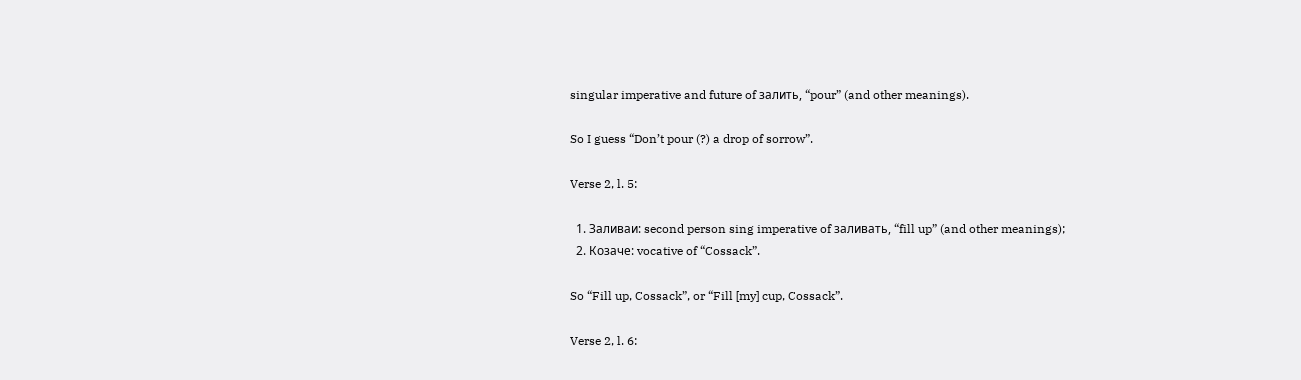singular imperative and future of залить, “pour” (and other meanings).

So I guess “Don’t pour (?) a drop of sorrow”.

Verse 2, l. 5:

  1. Заливаи: second person sing imperative of заливать, “fill up” (and other meanings);
  2. Козаче: vocative of “Cossack”.

So “Fill up, Cossack”, or “Fill [my] cup, Cossack”.

Verse 2, l. 6: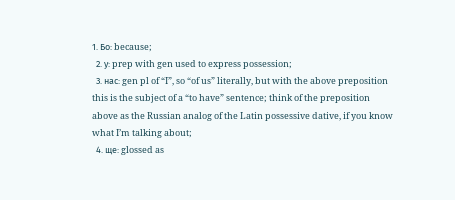1. Бо: because;
  2. у: prep with gen used to express possession;
  3. нас: gen pl of “I”, so “of us” literally, but with the above preposition this is the subject of a “to have” sentence; think of the preposition above as the Russian analog of the Latin possessive dative, if you know what I’m talking about;
  4. ще: glossed as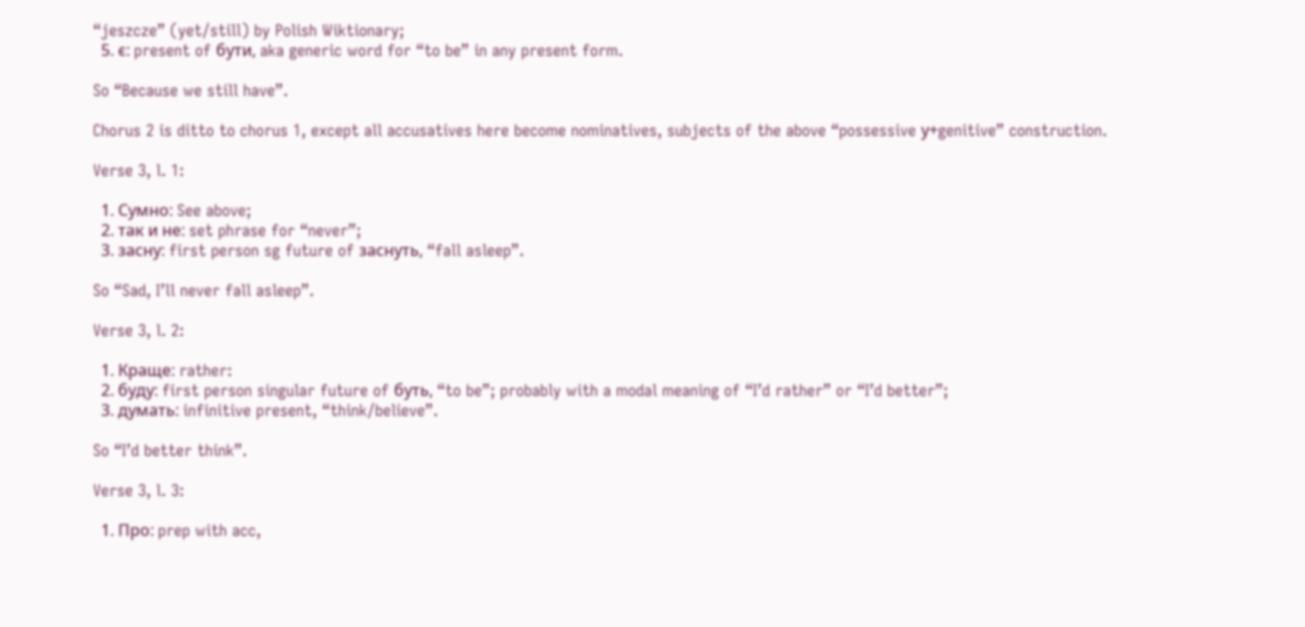“jeszcze” (yet/still) by Polish Wiktionary;
  5. є: present of бути, aka generic word for “to be” in any present form.

So “Because we still have”.

Chorus 2 is ditto to chorus 1, except all accusatives here become nominatives, subjects of the above “possessive у+genitive” construction.

Verse 3, l. 1:

  1. Сумно: See above;
  2. так и не: set phrase for “never”;
  3. засну: first person sg future of заснуть, “fall asleep”.

So “Sad, I’ll never fall asleep”.

Verse 3, l. 2:

  1. Краще: rather:
  2. буду: first person singular future of буть, “to be”; probably with a modal meaning of “I’d rather” or “I’d better”;
  3. думать: infinitive present, “think/believe”.

So “I’d better think”.

Verse 3, l. 3:

  1. Про: prep with acc,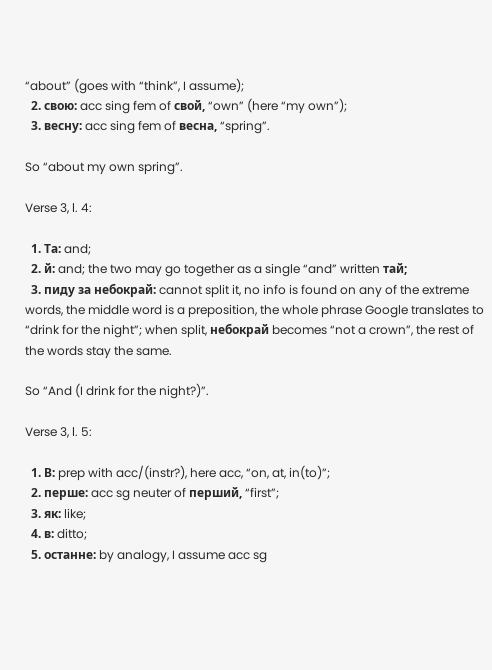“about” (goes with “think”, I assume);
  2. свою: acc sing fem of свой, “own” (here “my own”);
  3. весну: acc sing fem of весна, “spring”.

So “about my own spring”.

Verse 3, l. 4:

  1. Та: and;
  2. й: and; the two may go together as a single “and” written тай;
  3. пиду за небокрай: cannot split it, no info is found on any of the extreme words, the middle word is a preposition, the whole phrase Google translates to “drink for the night”; when split, небокрай becomes “not a crown”, the rest of the words stay the same.

So “And (I drink for the night?)”.

Verse 3, l. 5:

  1. В: prep with acc/(instr?), here acc, “on, at, in(to)”;
  2. перше: acc sg neuter of перший, “first”;
  3. як: like;
  4. в: ditto;
  5. останне: by analogy, I assume acc sg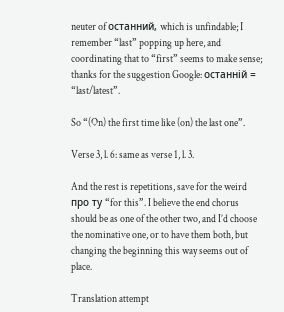neuter of останний, which is unfindable; I remember “last” popping up here, and coordinating that to “first” seems to make sense; thanks for the suggestion Google: останній = “last/latest”.

So “(On) the first time like (on) the last one”.

Verse 3, l. 6: same as verse 1, l. 3.

And the rest is repetitions, save for the weird про ту “for this”. I believe the end chorus should be as one of the other two, and I’d choose the nominative one, or to have them both, but changing the beginning this way seems out of place.

Translation attempt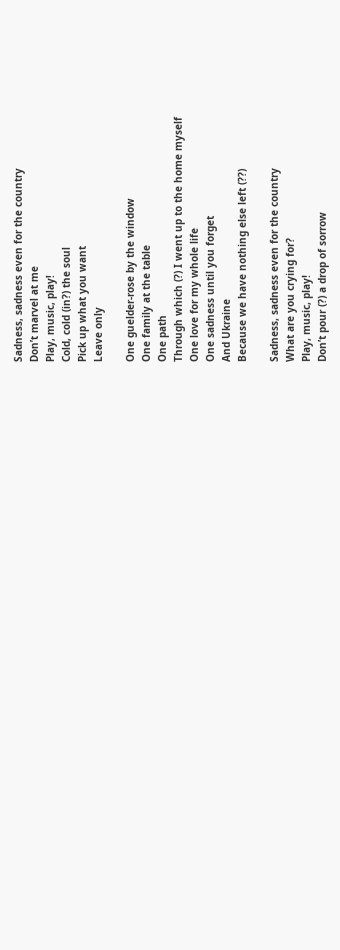Sadness, sadness even for the country
Don’t marvel at me
Play, music, play!
Cold, cold (in?) the soul
Pick up what you want
Leave only

One guelder-rose by the window
One family at the table
One path
Through which (?) I went up to the home myself
One love for my whole life
One sadness until you forget
And Ukraine
Because we have nothing else left (??)

Sadness, sadness even for the country
What are you crying for?
Play, music, play!
Don’t pour (?) a drop of sorrow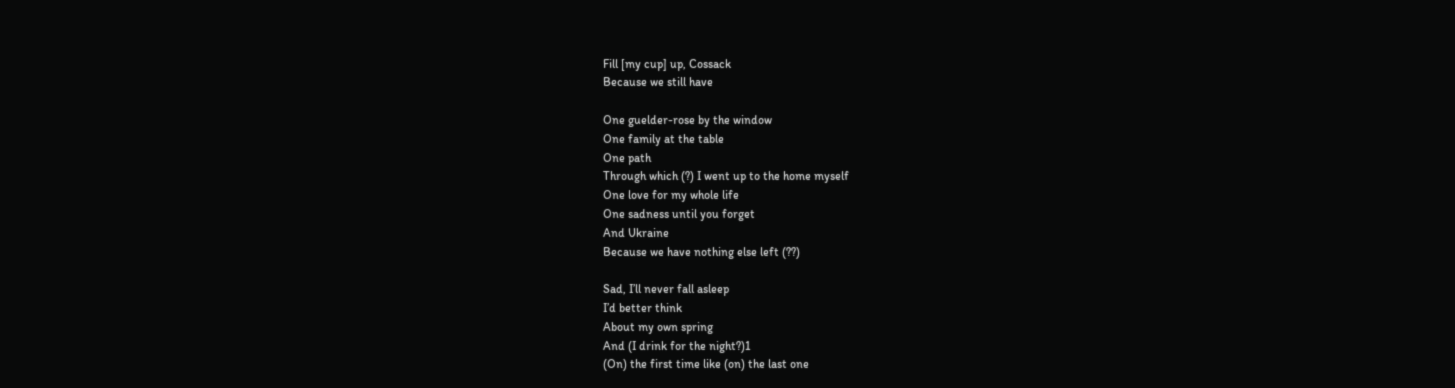Fill [my cup] up, Cossack
Because we still have

One guelder-rose by the window
One family at the table
One path
Through which (?) I went up to the home myself
One love for my whole life
One sadness until you forget
And Ukraine
Because we have nothing else left (??)

Sad, I’ll never fall asleep
I’d better think
About my own spring
And (I drink for the night?)1
(On) the first time like (on) the last one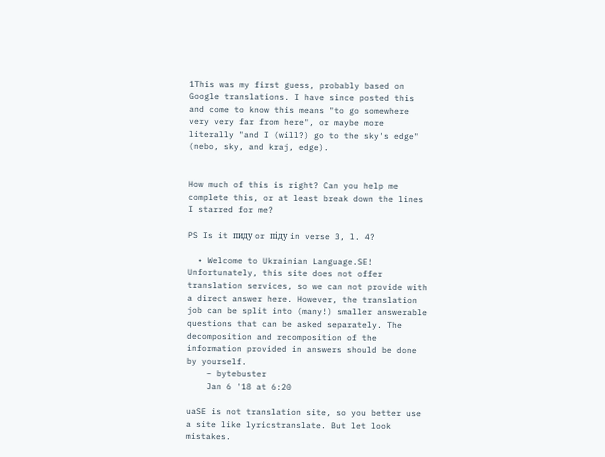1This was my first guess, probably based on Google translations. I have since posted this and come to know this means "to go somewhere very very far from here", or maybe more literally "and I (will?) go to the sky's edge" (nebo, sky, and kraj, edge).


How much of this is right? Can you help me complete this, or at least break down the lines I starred for me?

PS Is it пиду or піду in verse 3, l. 4?

  • Welcome to Ukrainian Language.SE! Unfortunately, this site does not offer translation services, so we can not provide with a direct answer here. However, the translation job can be split into (many!) smaller answerable questions that can be asked separately. The decomposition and recomposition of the information provided in answers should be done by yourself.
    – bytebuster
    Jan 6 '18 at 6:20

uaSE is not translation site, so you better use a site like lyricstranslate. But let look mistakes.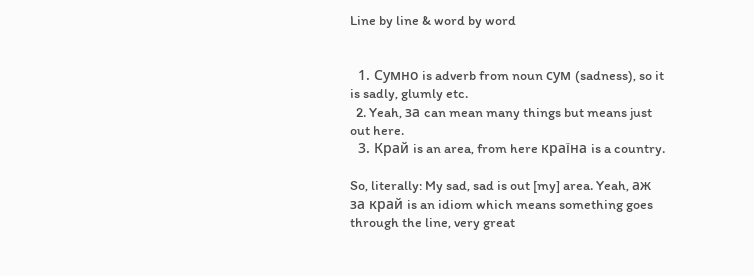Line by line & word by word


  1. Сумно is adverb from noun сум (sadness), so it is sadly, glumly etc.
  2. Yeah, за can mean many things but means just out here.
  3. Край is an area, from here країна is a country.

So, literally: My sad, sad is out [my] area. Yeah, аж за край is an idiom which means something goes through the line, very great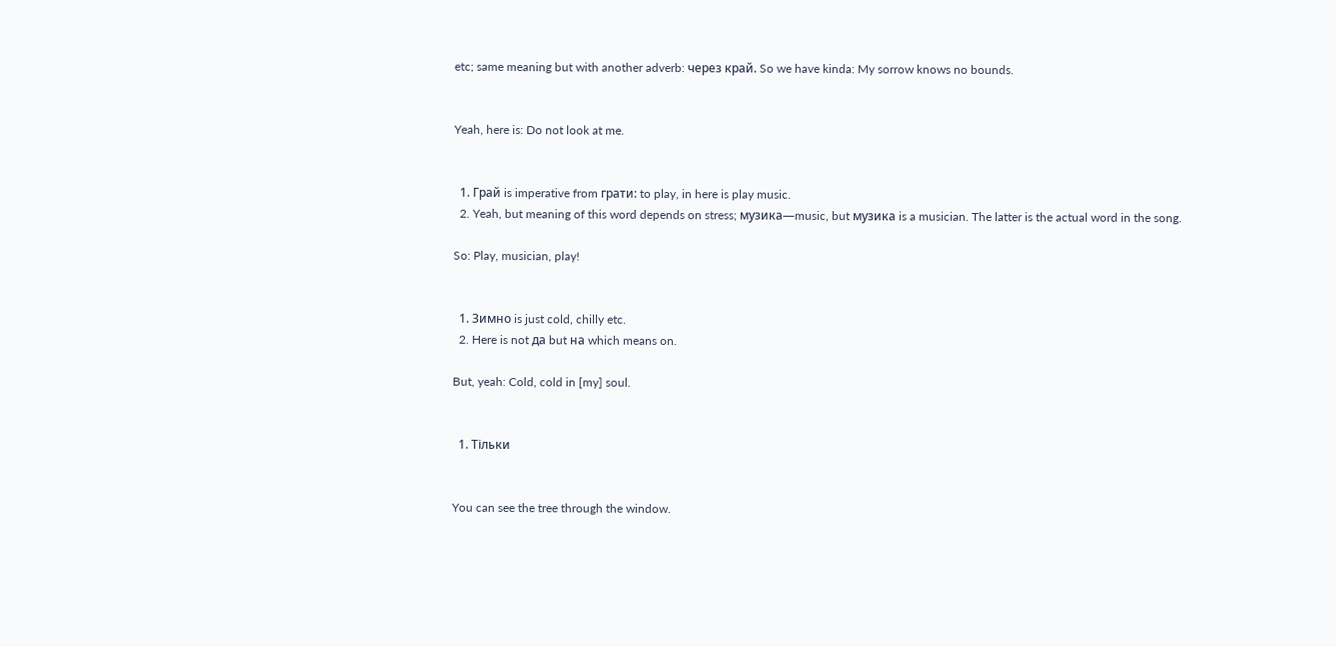etc; same meaning but with another adverb: через край. So we have kinda: My sorrow knows no bounds.


Yeah, here is: Do not look at me.


  1. Грай is imperative from грати: to play, in here is play music.
  2. Yeah, but meaning of this word depends on stress; музика—music, but музика is a musician. The latter is the actual word in the song.

So: Play, musician, play!


  1. Зимно is just cold, chilly etc.
  2. Here is not да but на which means on.

But, yeah: Cold, cold in [my] soul.


  1. Тільки


You can see the tree through the window.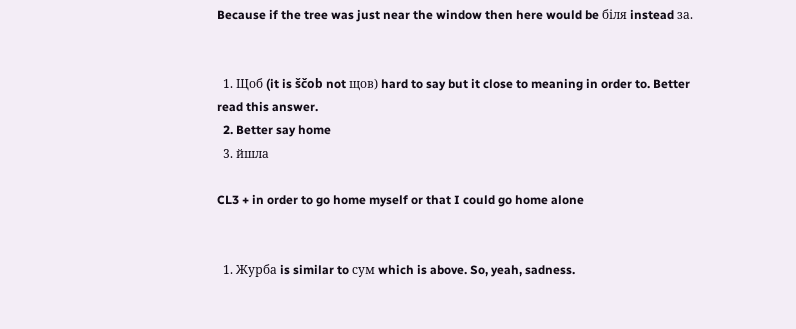Because if the tree was just near the window then here would be біля instead за.


  1. Щоб (it is ščob not щов) hard to say but it close to meaning in order to. Better read this answer.
  2. Better say home
  3. йшла

CL3 + in order to go home myself or that I could go home alone


  1. Журба is similar to сум which is above. So, yeah, sadness.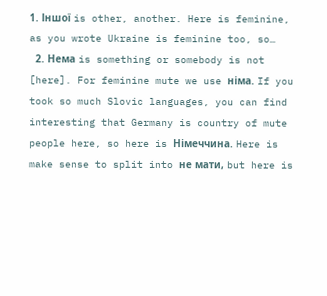1. Іншої is other, another. Here is feminine, as you wrote Ukraine is feminine too, so…
  2. Нема is something or somebody is not [here]. For feminine mute we use німа. If you took so much Slovic languages, you can find interesting that Germany is country of mute people here, so here is Німеччина. Here is make sense to split into не мати, but here is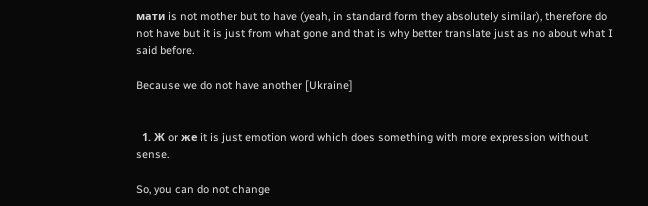мати is not mother but to have (yeah, in standard form they absolutely similar), therefore do not have but it is just from what gone and that is why better translate just as no about what I said before.

Because we do not have another [Ukraine]


  1. Ж or же it is just emotion word which does something with more expression without sense.

So, you can do not change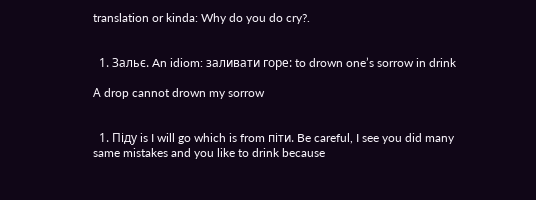translation or kinda: Why do you do cry?.


  1. Зальє. An idiom: заливати горе: to drown one’s sorrow in drink

А drop cannot drown my sorrow


  1. Піду is I will go which is from піти. Be careful, I see you did many same mistakes and you like to drink because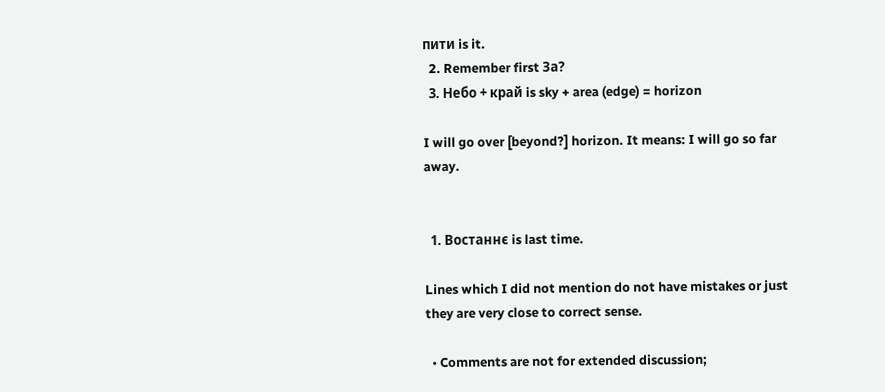пити is it.
  2. Remember first За?
  3. Небо + край is sky + area (edge) = horizon

I will go over [beyond?] horizon. It means: I will go so far away.


  1. Востаннє is last time.

Lines which I did not mention do not have mistakes or just they are very close to correct sense.

  • Comments are not for extended discussion;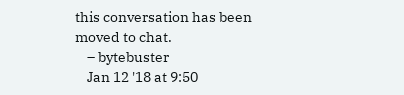this conversation has been moved to chat.
    – bytebuster
    Jan 12 '18 at 9:50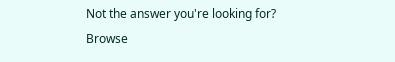Not the answer you're looking for? Browse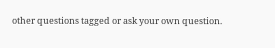other questions tagged or ask your own question.